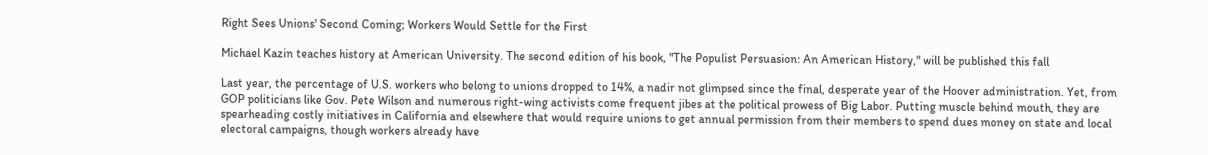Right Sees Unions' Second Coming; Workers Would Settle for the First

Michael Kazin teaches history at American University. The second edition of his book, "The Populist Persuasion: An American History," will be published this fall

Last year, the percentage of U.S. workers who belong to unions dropped to 14%, a nadir not glimpsed since the final, desperate year of the Hoover administration. Yet, from GOP politicians like Gov. Pete Wilson and numerous right-wing activists come frequent jibes at the political prowess of Big Labor. Putting muscle behind mouth, they are spearheading costly initiatives in California and elsewhere that would require unions to get annual permission from their members to spend dues money on state and local electoral campaigns, though workers already have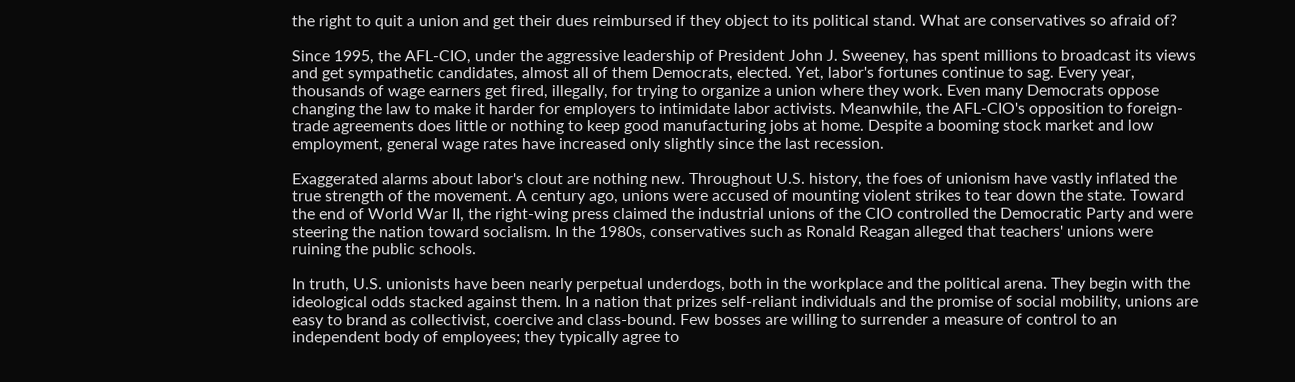the right to quit a union and get their dues reimbursed if they object to its political stand. What are conservatives so afraid of?

Since 1995, the AFL-CIO, under the aggressive leadership of President John J. Sweeney, has spent millions to broadcast its views and get sympathetic candidates, almost all of them Democrats, elected. Yet, labor's fortunes continue to sag. Every year, thousands of wage earners get fired, illegally, for trying to organize a union where they work. Even many Democrats oppose changing the law to make it harder for employers to intimidate labor activists. Meanwhile, the AFL-CIO's opposition to foreign-trade agreements does little or nothing to keep good manufacturing jobs at home. Despite a booming stock market and low employment, general wage rates have increased only slightly since the last recession.

Exaggerated alarms about labor's clout are nothing new. Throughout U.S. history, the foes of unionism have vastly inflated the true strength of the movement. A century ago, unions were accused of mounting violent strikes to tear down the state. Toward the end of World War II, the right-wing press claimed the industrial unions of the CIO controlled the Democratic Party and were steering the nation toward socialism. In the 1980s, conservatives such as Ronald Reagan alleged that teachers' unions were ruining the public schools.

In truth, U.S. unionists have been nearly perpetual underdogs, both in the workplace and the political arena. They begin with the ideological odds stacked against them. In a nation that prizes self-reliant individuals and the promise of social mobility, unions are easy to brand as collectivist, coercive and class-bound. Few bosses are willing to surrender a measure of control to an independent body of employees; they typically agree to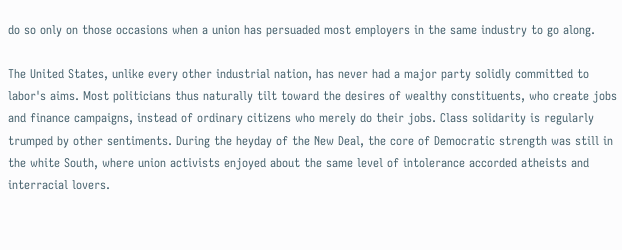do so only on those occasions when a union has persuaded most employers in the same industry to go along.

The United States, unlike every other industrial nation, has never had a major party solidly committed to labor's aims. Most politicians thus naturally tilt toward the desires of wealthy constituents, who create jobs and finance campaigns, instead of ordinary citizens who merely do their jobs. Class solidarity is regularly trumped by other sentiments. During the heyday of the New Deal, the core of Democratic strength was still in the white South, where union activists enjoyed about the same level of intolerance accorded atheists and interracial lovers.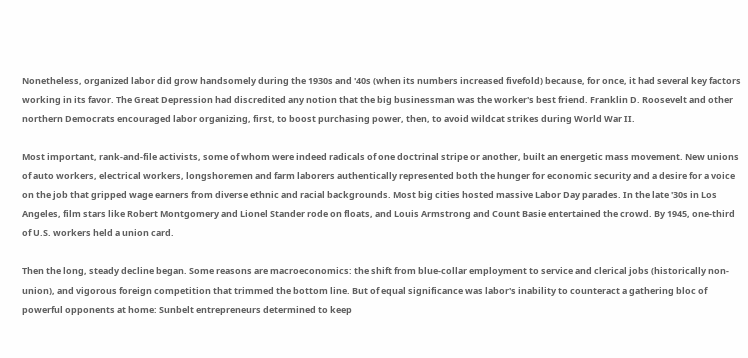Nonetheless, organized labor did grow handsomely during the 1930s and '40s (when its numbers increased fivefold) because, for once, it had several key factors working in its favor. The Great Depression had discredited any notion that the big businessman was the worker's best friend. Franklin D. Roosevelt and other northern Democrats encouraged labor organizing, first, to boost purchasing power, then, to avoid wildcat strikes during World War II.

Most important, rank-and-file activists, some of whom were indeed radicals of one doctrinal stripe or another, built an energetic mass movement. New unions of auto workers, electrical workers, longshoremen and farm laborers authentically represented both the hunger for economic security and a desire for a voice on the job that gripped wage earners from diverse ethnic and racial backgrounds. Most big cities hosted massive Labor Day parades. In the late '30s in Los Angeles, film stars like Robert Montgomery and Lionel Stander rode on floats, and Louis Armstrong and Count Basie entertained the crowd. By 1945, one-third of U.S. workers held a union card.

Then the long, steady decline began. Some reasons are macroeconomics: the shift from blue-collar employment to service and clerical jobs (historically non-union), and vigorous foreign competition that trimmed the bottom line. But of equal significance was labor's inability to counteract a gathering bloc of powerful opponents at home: Sunbelt entrepreneurs determined to keep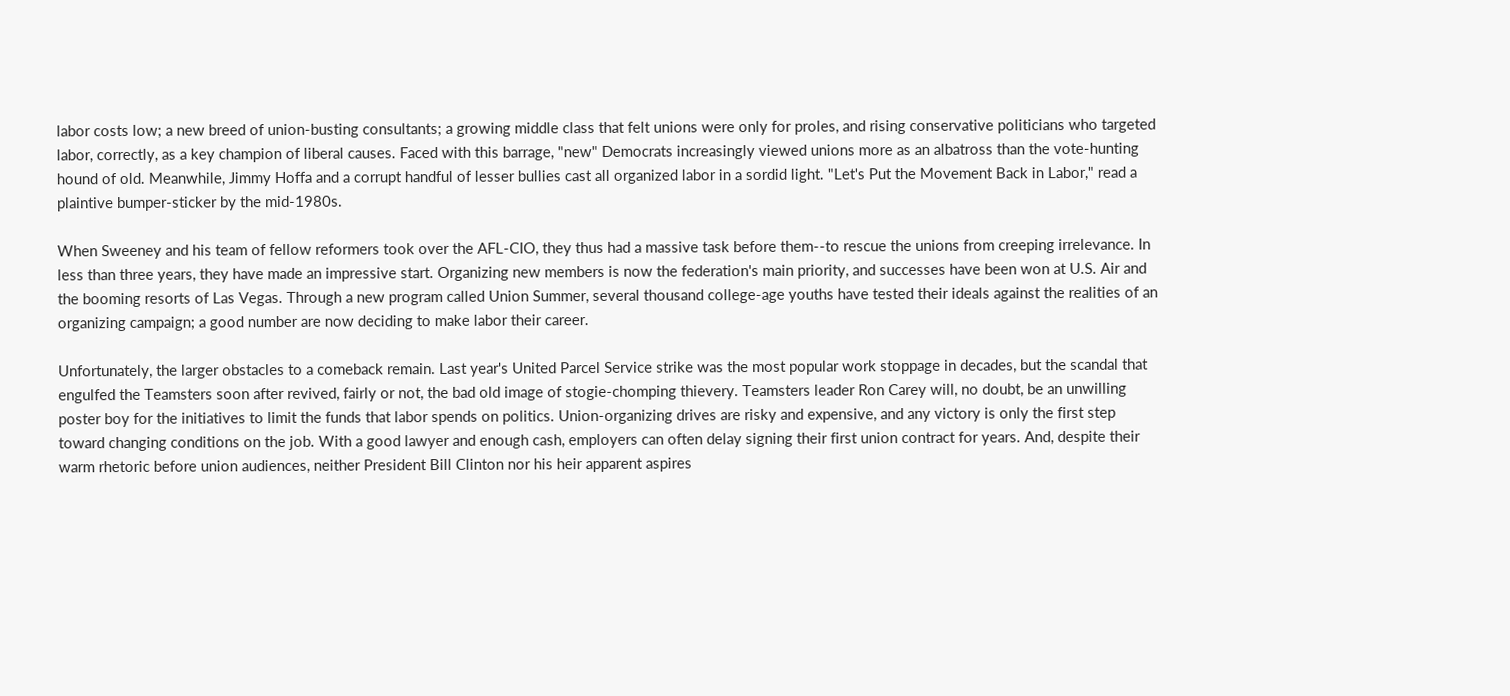labor costs low; a new breed of union-busting consultants; a growing middle class that felt unions were only for proles, and rising conservative politicians who targeted labor, correctly, as a key champion of liberal causes. Faced with this barrage, "new" Democrats increasingly viewed unions more as an albatross than the vote-hunting hound of old. Meanwhile, Jimmy Hoffa and a corrupt handful of lesser bullies cast all organized labor in a sordid light. "Let's Put the Movement Back in Labor," read a plaintive bumper-sticker by the mid-1980s.

When Sweeney and his team of fellow reformers took over the AFL-CIO, they thus had a massive task before them--to rescue the unions from creeping irrelevance. In less than three years, they have made an impressive start. Organizing new members is now the federation's main priority, and successes have been won at U.S. Air and the booming resorts of Las Vegas. Through a new program called Union Summer, several thousand college-age youths have tested their ideals against the realities of an organizing campaign; a good number are now deciding to make labor their career.

Unfortunately, the larger obstacles to a comeback remain. Last year's United Parcel Service strike was the most popular work stoppage in decades, but the scandal that engulfed the Teamsters soon after revived, fairly or not, the bad old image of stogie-chomping thievery. Teamsters leader Ron Carey will, no doubt, be an unwilling poster boy for the initiatives to limit the funds that labor spends on politics. Union-organizing drives are risky and expensive, and any victory is only the first step toward changing conditions on the job. With a good lawyer and enough cash, employers can often delay signing their first union contract for years. And, despite their warm rhetoric before union audiences, neither President Bill Clinton nor his heir apparent aspires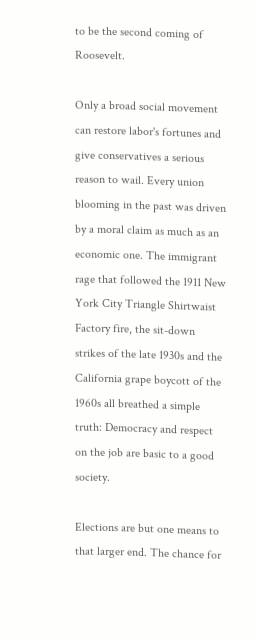to be the second coming of Roosevelt.

Only a broad social movement can restore labor's fortunes and give conservatives a serious reason to wail. Every union blooming in the past was driven by a moral claim as much as an economic one. The immigrant rage that followed the 1911 New York City Triangle Shirtwaist Factory fire, the sit-down strikes of the late 1930s and the California grape boycott of the 1960s all breathed a simple truth: Democracy and respect on the job are basic to a good society.

Elections are but one means to that larger end. The chance for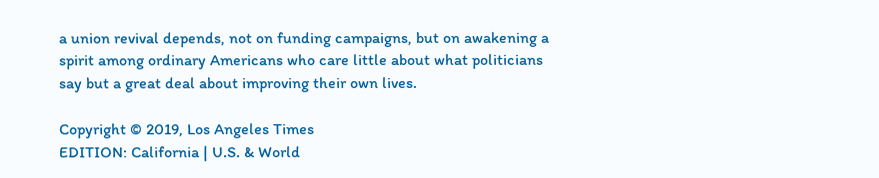a union revival depends, not on funding campaigns, but on awakening a spirit among ordinary Americans who care little about what politicians say but a great deal about improving their own lives.

Copyright © 2019, Los Angeles Times
EDITION: California | U.S. & World